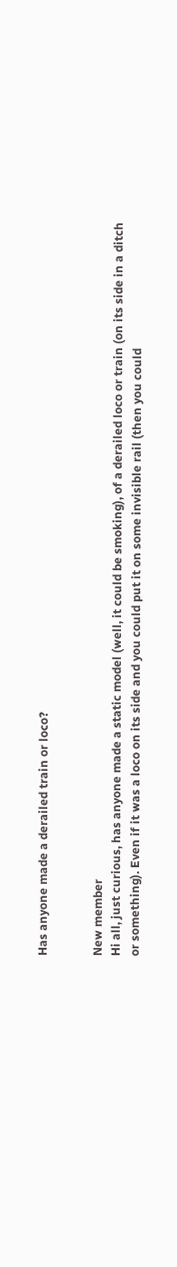Has anyone made a derailed train or loco?


New member
Hi all, just curious, has anyone made a static model (well, it could be smoking), of a derailed loco or train (on its side in a ditch or something). Even if it was a loco on its side and you could put it on some invisible rail (then you could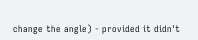change the angle) - provided it didn't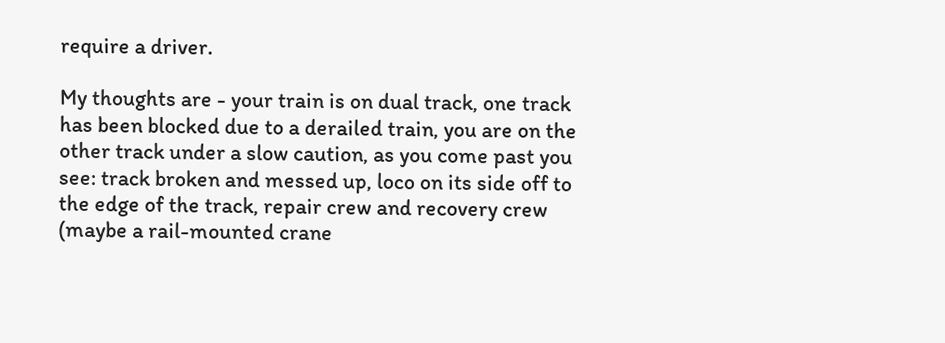require a driver.

My thoughts are - your train is on dual track, one track has been blocked due to a derailed train, you are on the other track under a slow caution, as you come past you see: track broken and messed up, loco on its side off to the edge of the track, repair crew and recovery crew (maybe a rail-mounted crane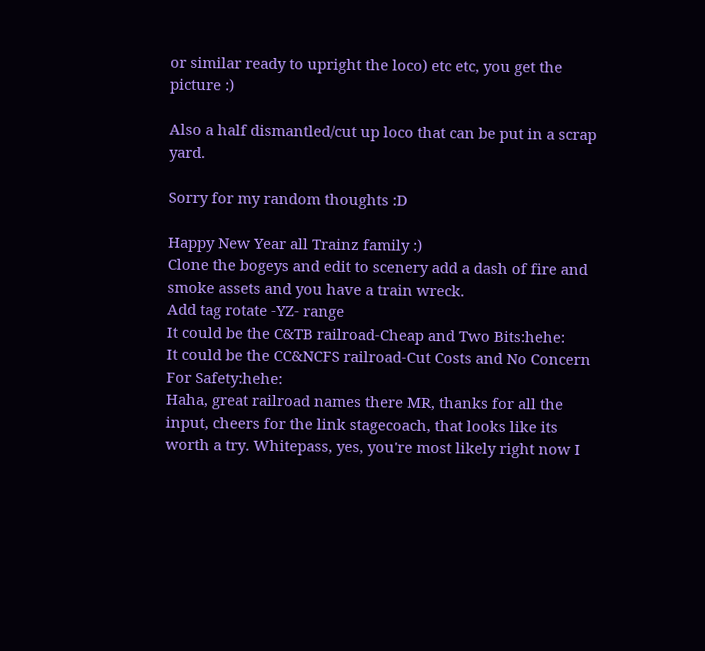or similar ready to upright the loco) etc etc, you get the picture :)

Also a half dismantled/cut up loco that can be put in a scrap yard.

Sorry for my random thoughts :D

Happy New Year all Trainz family :)
Clone the bogeys and edit to scenery add a dash of fire and smoke assets and you have a train wreck.
Add tag rotate -YZ- range
It could be the C&TB railroad-Cheap and Two Bits:hehe:
It could be the CC&NCFS railroad-Cut Costs and No Concern For Safety:hehe:
Haha, great railroad names there MR, thanks for all the input, cheers for the link stagecoach, that looks like its worth a try. Whitepass, yes, you're most likely right now I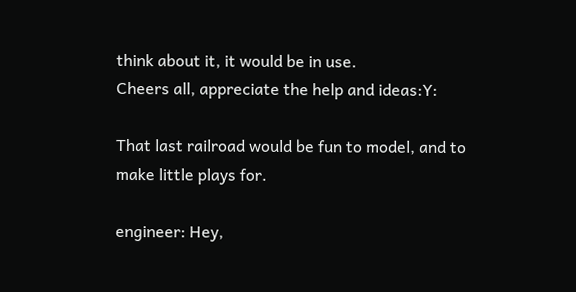think about it, it would be in use.
Cheers all, appreciate the help and ideas:Y:

That last railroad would be fun to model, and to make little plays for.

engineer: Hey,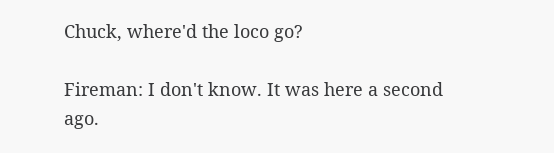Chuck, where'd the loco go?

Fireman: I don't know. It was here a second ago.